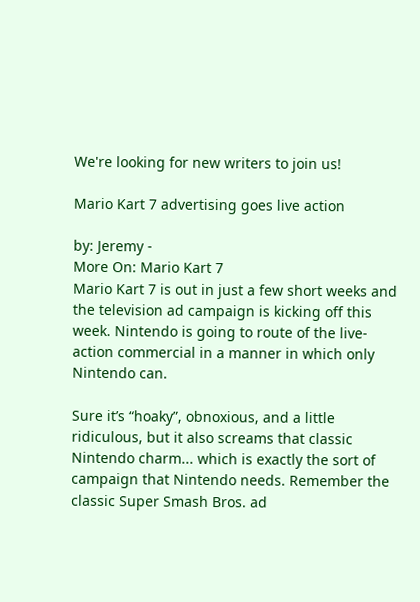We're looking for new writers to join us!

Mario Kart 7 advertising goes live action

by: Jeremy -
More On: Mario Kart 7
Mario Kart 7 is out in just a few short weeks and the television ad campaign is kicking off this week. Nintendo is going to route of the live-action commercial in a manner in which only Nintendo can.

Sure it’s “hoaky”, obnoxious, and a little ridiculous, but it also screams that classic Nintendo charm... which is exactly the sort of campaign that Nintendo needs. Remember the classic Super Smash Bros. ad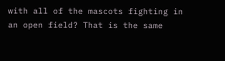with all of the mascots fighting in an open field? That is the same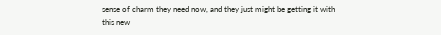sense of charm they need now, and they just might be getting it with this new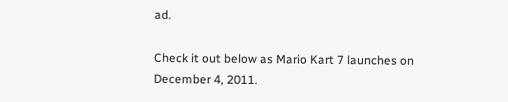ad.

Check it out below as Mario Kart 7 launches on December 4, 2011.